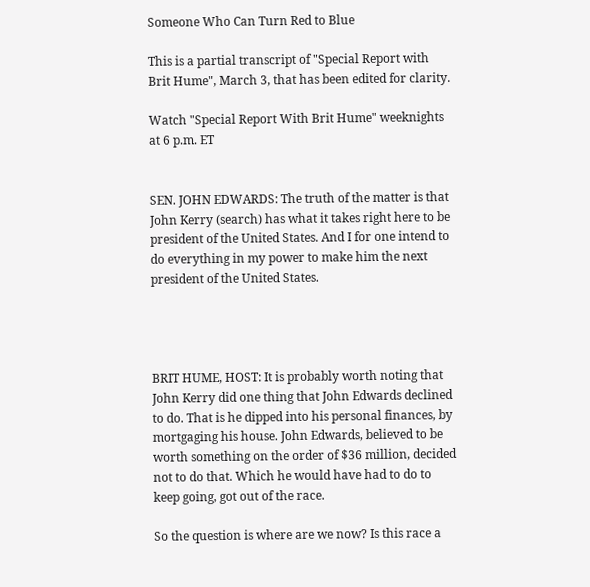Someone Who Can Turn Red to Blue

This is a partial transcript of "Special Report with Brit Hume", March 3, that has been edited for clarity.

Watch "Special Report With Brit Hume" weeknights at 6 p.m. ET


SEN. JOHN EDWARDS: The truth of the matter is that John Kerry (search) has what it takes right here to be president of the United States. And I for one intend to do everything in my power to make him the next president of the United States.




BRIT HUME, HOST: It is probably worth noting that John Kerry did one thing that John Edwards declined to do. That is he dipped into his personal finances, by mortgaging his house. John Edwards, believed to be worth something on the order of $36 million, decided not to do that. Which he would have had to do to keep going, got out of the race.

So the question is where are we now? Is this race a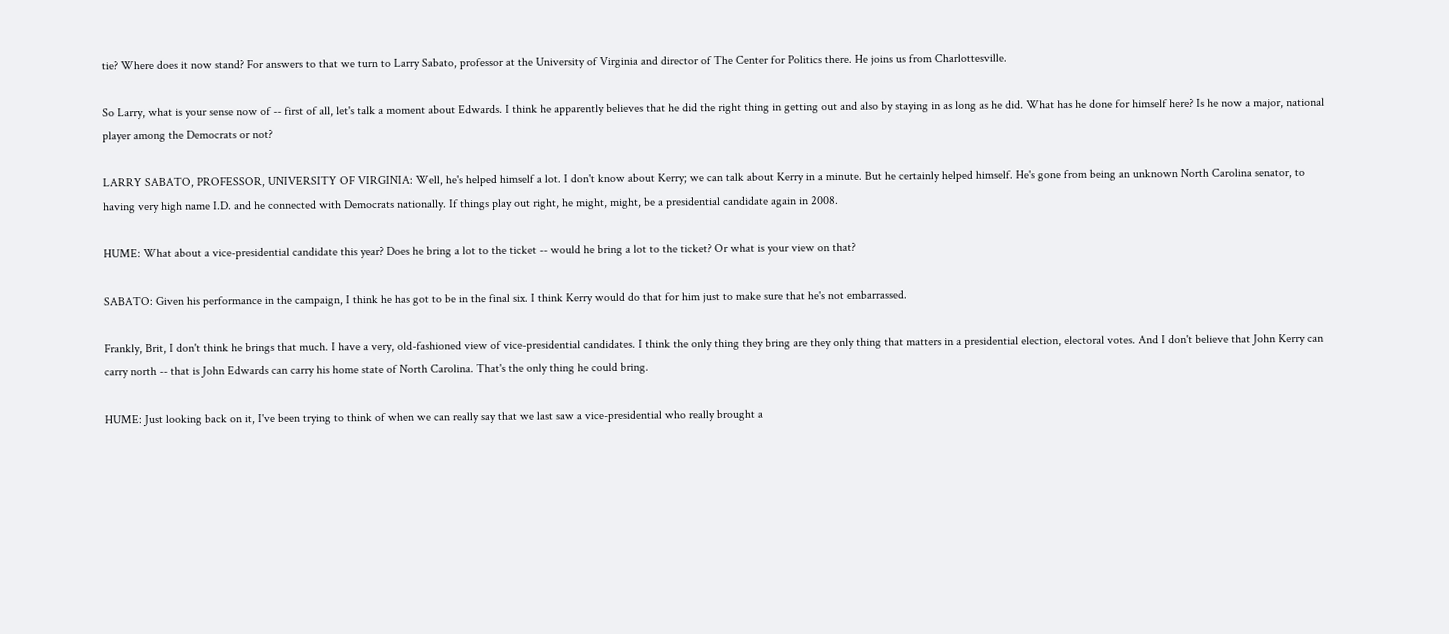tie? Where does it now stand? For answers to that we turn to Larry Sabato, professor at the University of Virginia and director of The Center for Politics there. He joins us from Charlottesville.

So Larry, what is your sense now of -- first of all, let's talk a moment about Edwards. I think he apparently believes that he did the right thing in getting out and also by staying in as long as he did. What has he done for himself here? Is he now a major, national player among the Democrats or not?

LARRY SABATO, PROFESSOR, UNIVERSITY OF VIRGINIA: Well, he's helped himself a lot. I don't know about Kerry; we can talk about Kerry in a minute. But he certainly helped himself. He's gone from being an unknown North Carolina senator, to having very high name I.D. and he connected with Democrats nationally. If things play out right, he might, might, be a presidential candidate again in 2008.

HUME: What about a vice-presidential candidate this year? Does he bring a lot to the ticket -- would he bring a lot to the ticket? Or what is your view on that?

SABATO: Given his performance in the campaign, I think he has got to be in the final six. I think Kerry would do that for him just to make sure that he's not embarrassed.

Frankly, Brit, I don't think he brings that much. I have a very, old-fashioned view of vice-presidential candidates. I think the only thing they bring are they only thing that matters in a presidential election, electoral votes. And I don't believe that John Kerry can carry north -- that is John Edwards can carry his home state of North Carolina. That's the only thing he could bring.

HUME: Just looking back on it, I've been trying to think of when we can really say that we last saw a vice-presidential who really brought a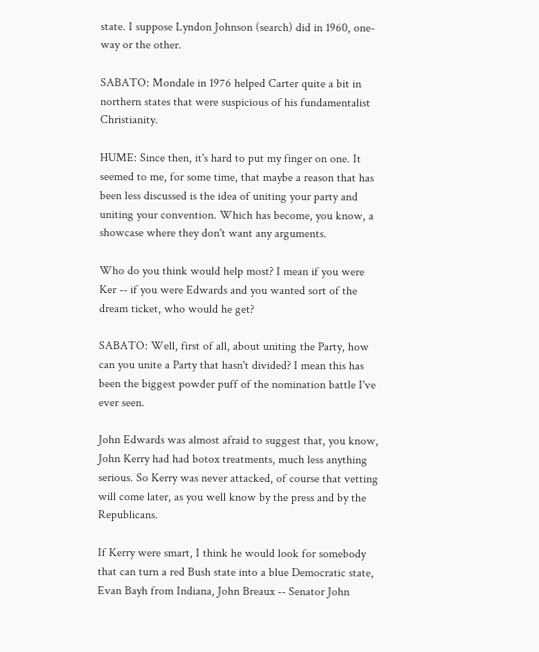state. I suppose Lyndon Johnson (search) did in 1960, one-way or the other.

SABATO: Mondale in 1976 helped Carter quite a bit in northern states that were suspicious of his fundamentalist Christianity.

HUME: Since then, it's hard to put my finger on one. It seemed to me, for some time, that maybe a reason that has been less discussed is the idea of uniting your party and uniting your convention. Which has become, you know, a showcase where they don't want any arguments.

Who do you think would help most? I mean if you were Ker -- if you were Edwards and you wanted sort of the dream ticket, who would he get?

SABATO: Well, first of all, about uniting the Party, how can you unite a Party that hasn't divided? I mean this has been the biggest powder puff of the nomination battle I've ever seen.

John Edwards was almost afraid to suggest that, you know, John Kerry had had botox treatments, much less anything serious. So Kerry was never attacked, of course that vetting will come later, as you well know by the press and by the Republicans.

If Kerry were smart, I think he would look for somebody that can turn a red Bush state into a blue Democratic state, Evan Bayh from Indiana, John Breaux -- Senator John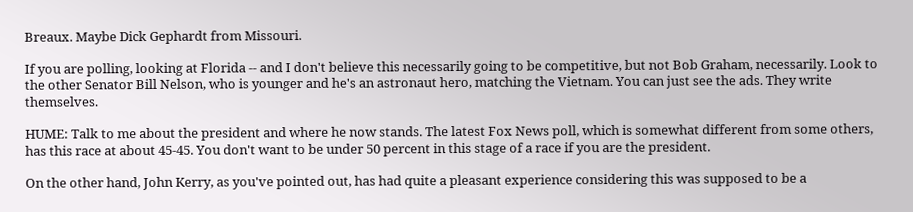Breaux. Maybe Dick Gephardt from Missouri.

If you are polling, looking at Florida -- and I don't believe this necessarily going to be competitive, but not Bob Graham, necessarily. Look to the other Senator Bill Nelson, who is younger and he's an astronaut hero, matching the Vietnam. You can just see the ads. They write themselves.

HUME: Talk to me about the president and where he now stands. The latest Fox News poll, which is somewhat different from some others, has this race at about 45-45. You don't want to be under 50 percent in this stage of a race if you are the president.

On the other hand, John Kerry, as you've pointed out, has had quite a pleasant experience considering this was supposed to be a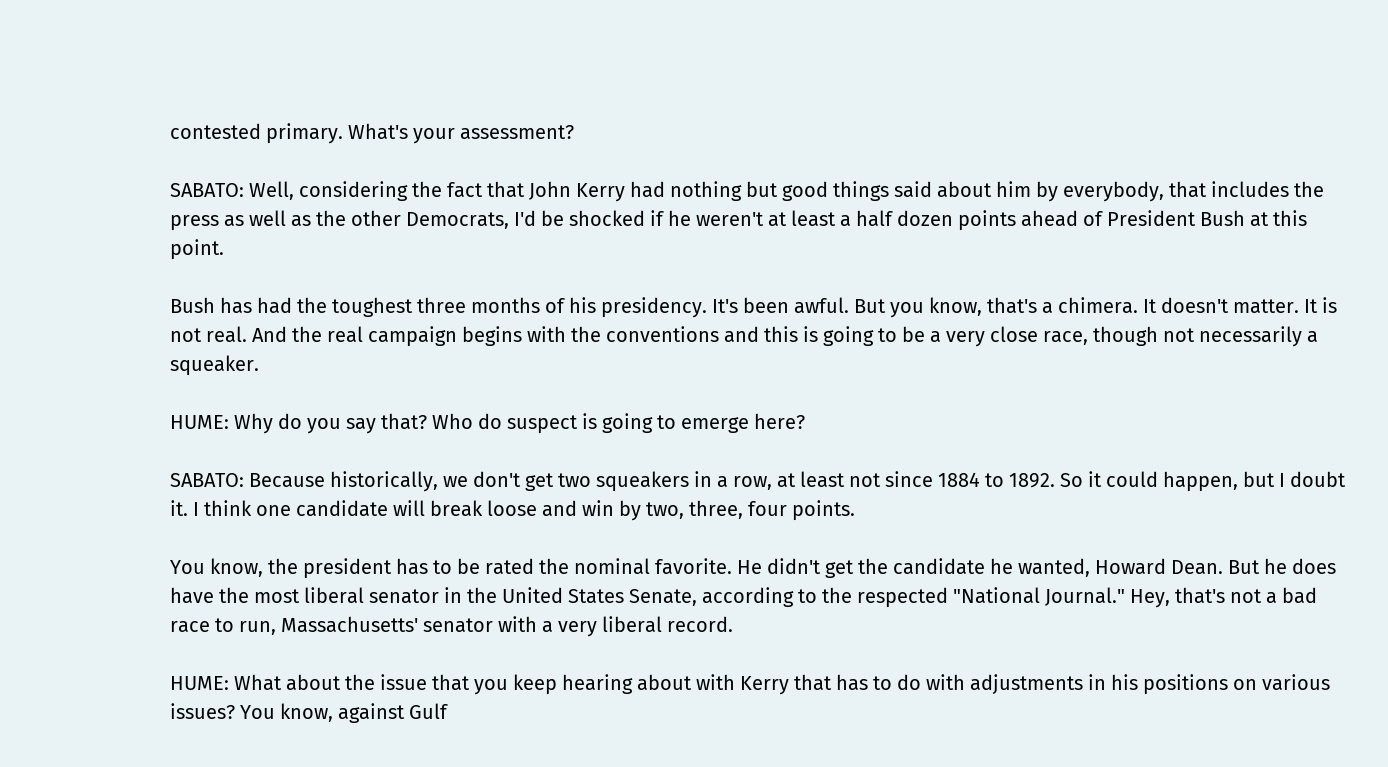contested primary. What's your assessment?

SABATO: Well, considering the fact that John Kerry had nothing but good things said about him by everybody, that includes the press as well as the other Democrats, I'd be shocked if he weren't at least a half dozen points ahead of President Bush at this point.

Bush has had the toughest three months of his presidency. It's been awful. But you know, that's a chimera. It doesn't matter. It is not real. And the real campaign begins with the conventions and this is going to be a very close race, though not necessarily a squeaker.

HUME: Why do you say that? Who do suspect is going to emerge here?

SABATO: Because historically, we don't get two squeakers in a row, at least not since 1884 to 1892. So it could happen, but I doubt it. I think one candidate will break loose and win by two, three, four points.

You know, the president has to be rated the nominal favorite. He didn't get the candidate he wanted, Howard Dean. But he does have the most liberal senator in the United States Senate, according to the respected "National Journal." Hey, that's not a bad race to run, Massachusetts' senator with a very liberal record.

HUME: What about the issue that you keep hearing about with Kerry that has to do with adjustments in his positions on various issues? You know, against Gulf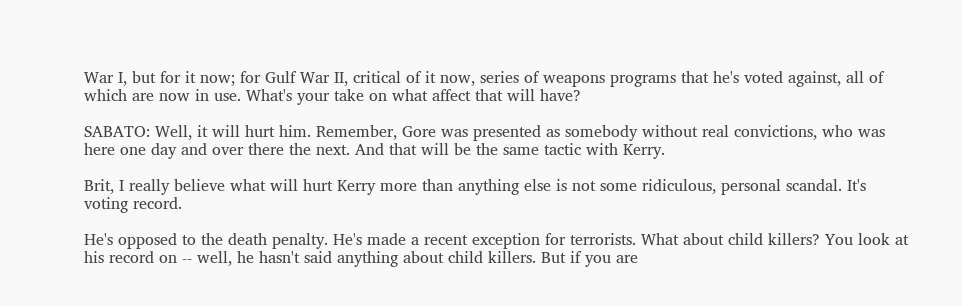War I, but for it now; for Gulf War II, critical of it now, series of weapons programs that he's voted against, all of which are now in use. What's your take on what affect that will have?

SABATO: Well, it will hurt him. Remember, Gore was presented as somebody without real convictions, who was here one day and over there the next. And that will be the same tactic with Kerry.

Brit, I really believe what will hurt Kerry more than anything else is not some ridiculous, personal scandal. It's voting record.

He's opposed to the death penalty. He's made a recent exception for terrorists. What about child killers? You look at his record on -- well, he hasn't said anything about child killers. But if you are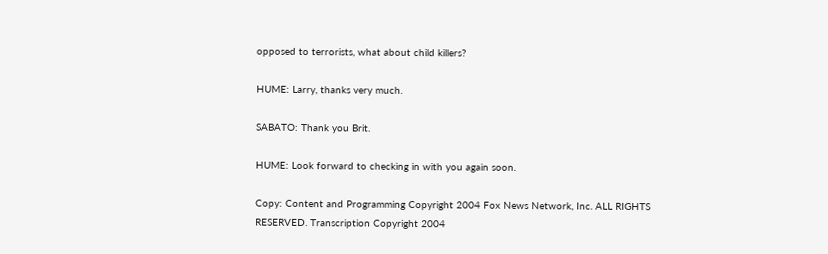opposed to terrorists, what about child killers?

HUME: Larry, thanks very much.

SABATO: Thank you Brit.

HUME: Look forward to checking in with you again soon.

Copy: Content and Programming Copyright 2004 Fox News Network, Inc. ALL RIGHTS RESERVED. Transcription Copyright 2004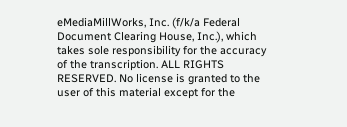eMediaMillWorks, Inc. (f/k/a Federal Document Clearing House, Inc.), which takes sole responsibility for the accuracy of the transcription. ALL RIGHTS RESERVED. No license is granted to the user of this material except for the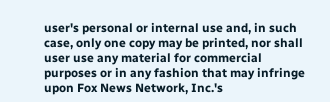user's personal or internal use and, in such case, only one copy may be printed, nor shall user use any material for commercial purposes or in any fashion that may infringe upon Fox News Network, Inc.'s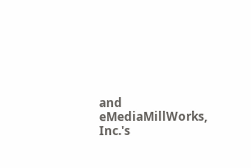and eMediaMillWorks, Inc.'s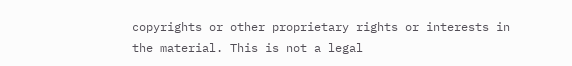copyrights or other proprietary rights or interests in the material. This is not a legal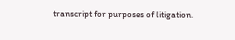transcript for purposes of litigation.